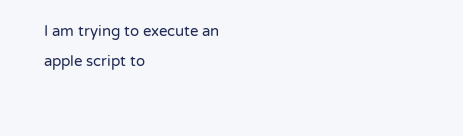I am trying to execute an apple script to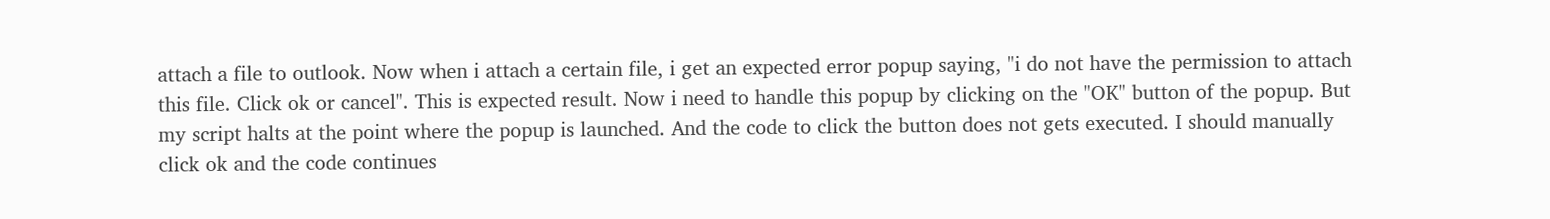attach a file to outlook. Now when i attach a certain file, i get an expected error popup saying, "i do not have the permission to attach this file. Click ok or cancel". This is expected result. Now i need to handle this popup by clicking on the "OK" button of the popup. But my script halts at the point where the popup is launched. And the code to click the button does not gets executed. I should manually click ok and the code continues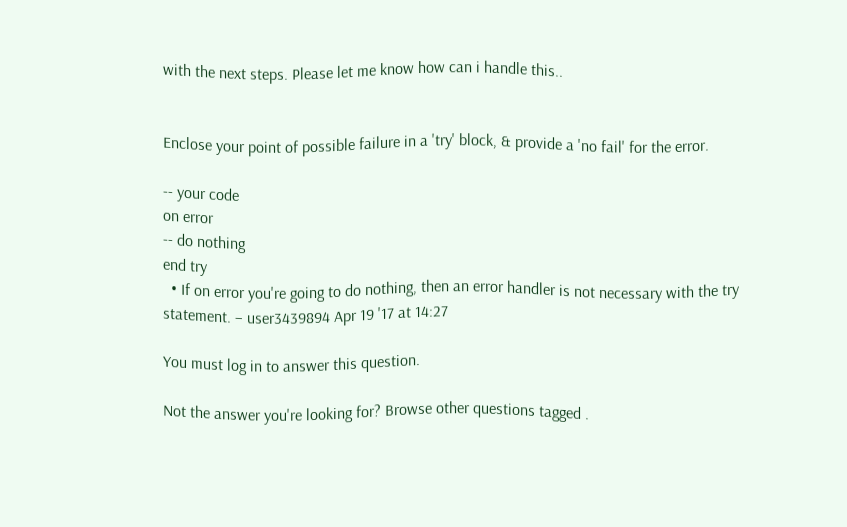with the next steps. Please let me know how can i handle this..


Enclose your point of possible failure in a 'try' block, & provide a 'no fail' for the error.

-- your code
on error
-- do nothing
end try
  • If on error you're going to do nothing, then an error handler is not necessary with the try statement. – user3439894 Apr 19 '17 at 14:27

You must log in to answer this question.

Not the answer you're looking for? Browse other questions tagged .